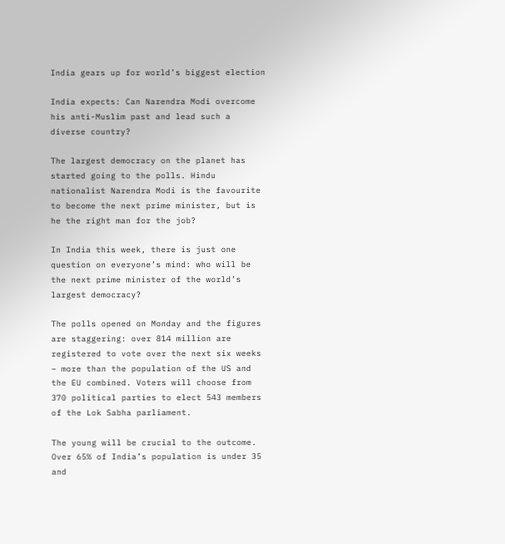India gears up for world’s biggest election

India expects: Can Narendra Modi overcome his anti-Muslim past and lead such a diverse country?

The largest democracy on the planet has started going to the polls. Hindu nationalist Narendra Modi is the favourite to become the next prime minister, but is he the right man for the job?

In India this week, there is just one question on everyone’s mind: who will be the next prime minister of the world’s largest democracy?

The polls opened on Monday and the figures are staggering: over 814 million are registered to vote over the next six weeks – more than the population of the US and the EU combined. Voters will choose from 370 political parties to elect 543 members of the Lok Sabha parliament.

The young will be crucial to the outcome. Over 65% of India’s population is under 35 and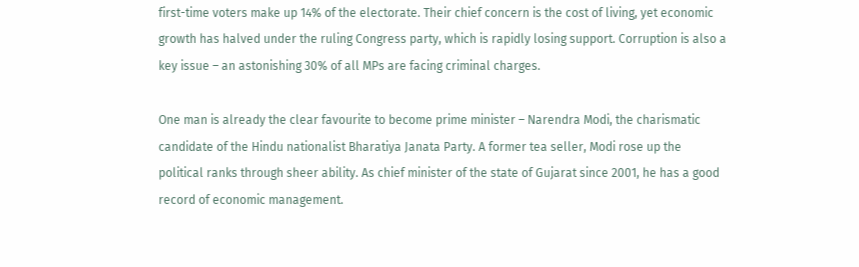first-time voters make up 14% of the electorate. Their chief concern is the cost of living, yet economic growth has halved under the ruling Congress party, which is rapidly losing support. Corruption is also a key issue – an astonishing 30% of all MPs are facing criminal charges.

One man is already the clear favourite to become prime minister – Narendra Modi, the charismatic candidate of the Hindu nationalist Bharatiya Janata Party. A former tea seller, Modi rose up the political ranks through sheer ability. As chief minister of the state of Gujarat since 2001, he has a good record of economic management.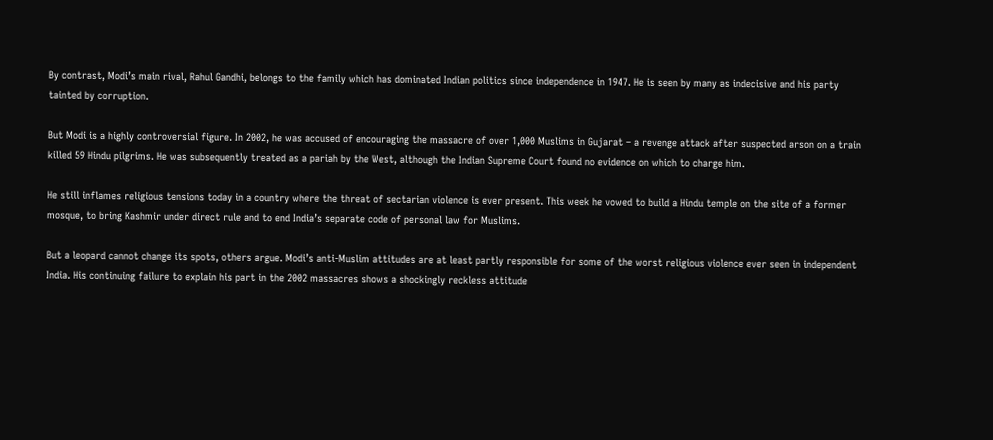By contrast, Modi’s main rival, Rahul Gandhi, belongs to the family which has dominated Indian politics since independence in 1947. He is seen by many as indecisive and his party tainted by corruption.

But Modi is a highly controversial figure. In 2002, he was accused of encouraging the massacre of over 1,000 Muslims in Gujarat – a revenge attack after suspected arson on a train killed 59 Hindu pilgrims. He was subsequently treated as a pariah by the West, although the Indian Supreme Court found no evidence on which to charge him.

He still inflames religious tensions today in a country where the threat of sectarian violence is ever present. This week he vowed to build a Hindu temple on the site of a former mosque, to bring Kashmir under direct rule and to end India’s separate code of personal law for Muslims.

But a leopard cannot change its spots, others argue. Modi’s anti-Muslim attitudes are at least partly responsible for some of the worst religious violence ever seen in independent India. His continuing failure to explain his part in the 2002 massacres shows a shockingly reckless attitude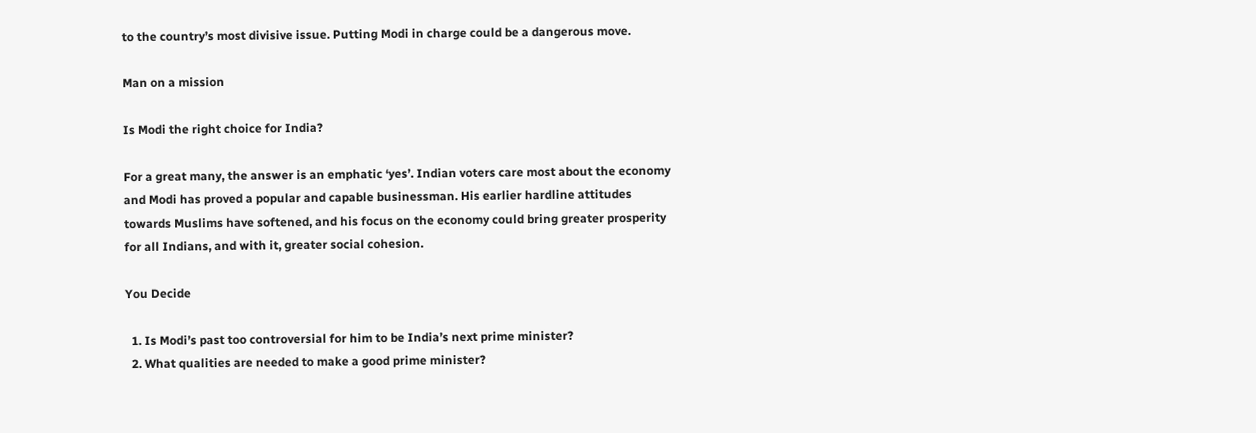to the country’s most divisive issue. Putting Modi in charge could be a dangerous move.

Man on a mission

Is Modi the right choice for India?

For a great many, the answer is an emphatic ‘yes’. Indian voters care most about the economy and Modi has proved a popular and capable businessman. His earlier hardline attitudes towards Muslims have softened, and his focus on the economy could bring greater prosperity for all Indians, and with it, greater social cohesion.

You Decide

  1. Is Modi’s past too controversial for him to be India’s next prime minister?
  2. What qualities are needed to make a good prime minister?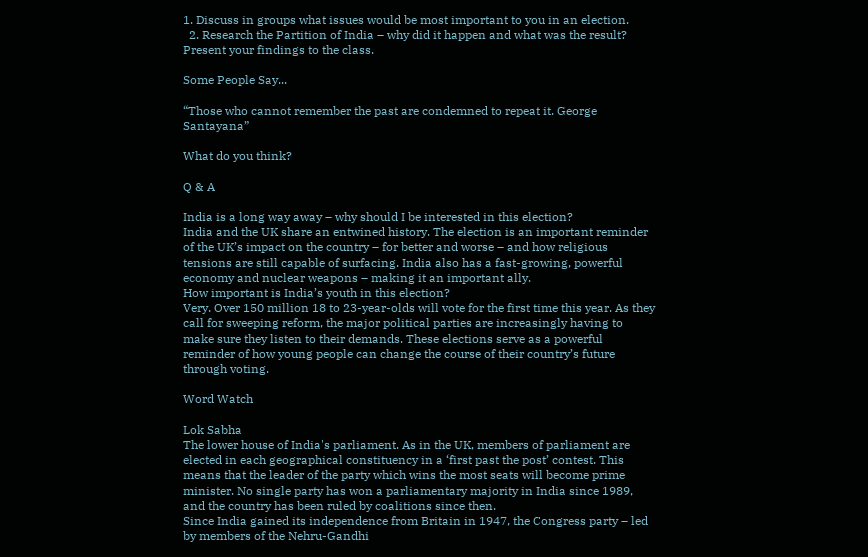1. Discuss in groups what issues would be most important to you in an election.
  2. Research the Partition of India – why did it happen and what was the result? Present your findings to the class.

Some People Say...

“Those who cannot remember the past are condemned to repeat it. George Santayana”

What do you think?

Q & A

India is a long way away – why should I be interested in this election?
India and the UK share an entwined history. The election is an important reminder of the UK’s impact on the country – for better and worse – and how religious tensions are still capable of surfacing. India also has a fast-growing, powerful economy and nuclear weapons – making it an important ally.
How important is India’s youth in this election?
Very. Over 150 million 18 to 23-year-olds will vote for the first time this year. As they call for sweeping reform, the major political parties are increasingly having to make sure they listen to their demands. These elections serve as a powerful reminder of how young people can change the course of their country’s future through voting.

Word Watch

Lok Sabha
The lower house of India's parliament. As in the UK, members of parliament are elected in each geographical constituency in a ‘first past the post’ contest. This means that the leader of the party which wins the most seats will become prime minister. No single party has won a parliamentary majority in India since 1989, and the country has been ruled by coalitions since then.
Since India gained its independence from Britain in 1947, the Congress party – led by members of the Nehru-Gandhi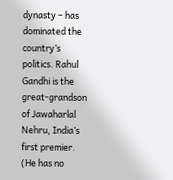dynasty – has dominated the country’s politics. Rahul Gandhi is the great-grandson of Jawaharlal Nehru, India’s first premier. (He has no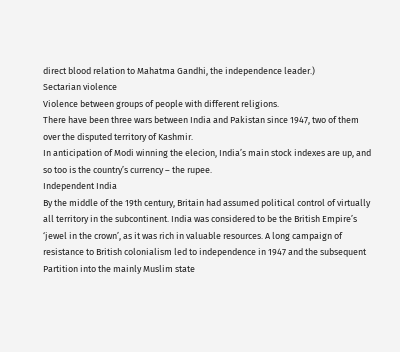direct blood relation to Mahatma Gandhi, the independence leader.)
Sectarian violence
Violence between groups of people with different religions.
There have been three wars between India and Pakistan since 1947, two of them over the disputed territory of Kashmir.
In anticipation of Modi winning the elecion, India’s main stock indexes are up, and so too is the country’s currency – the rupee.
Independent India
By the middle of the 19th century, Britain had assumed political control of virtually all territory in the subcontinent. India was considered to be the British Empire’s ‘jewel in the crown’, as it was rich in valuable resources. A long campaign of resistance to British colonialism led to independence in 1947 and the subsequent Partition into the mainly Muslim state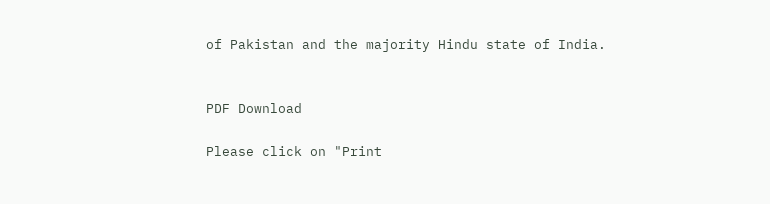of Pakistan and the majority Hindu state of India.


PDF Download

Please click on "Print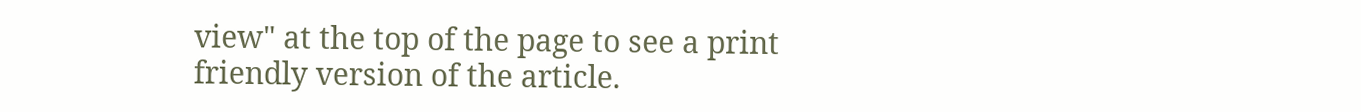view" at the top of the page to see a print friendly version of the article.